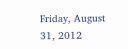Friday, August 31, 2012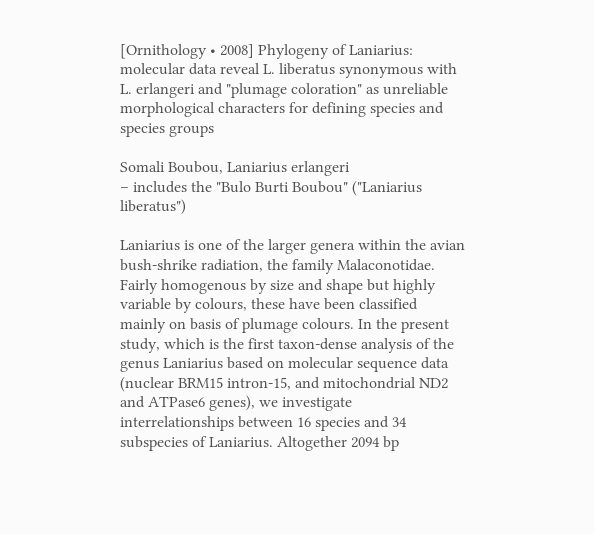[Ornithology • 2008] Phylogeny of Laniarius: molecular data reveal L. liberatus synonymous with L. erlangeri and "plumage coloration" as unreliable morphological characters for defining species and species groups

Somali Boubou, Laniarius erlangeri
– includes the "Bulo Burti Boubou" ("Laniarius liberatus")

Laniarius is one of the larger genera within the avian bush-shrike radiation, the family Malaconotidae. Fairly homogenous by size and shape but highly variable by colours, these have been classified mainly on basis of plumage colours. In the present study, which is the first taxon-dense analysis of the genus Laniarius based on molecular sequence data (nuclear BRM15 intron-15, and mitochondrial ND2 and ATPase6 genes), we investigate interrelationships between 16 species and 34 subspecies of Laniarius. Altogether 2094 bp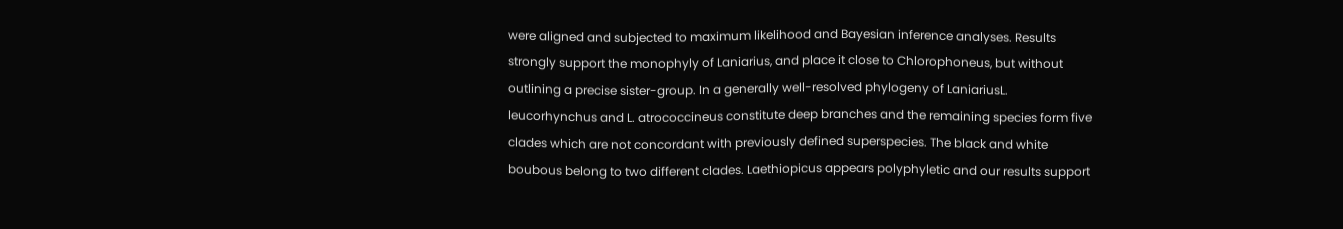were aligned and subjected to maximum likelihood and Bayesian inference analyses. Results strongly support the monophyly of Laniarius, and place it close to Chlorophoneus, but without outlining a precise sister-group. In a generally well-resolved phylogeny of LaniariusL. leucorhynchus and L. atrococcineus constitute deep branches and the remaining species form five clades which are not concordant with previously defined superspecies. The black and white boubous belong to two different clades. Laethiopicus appears polyphyletic and our results support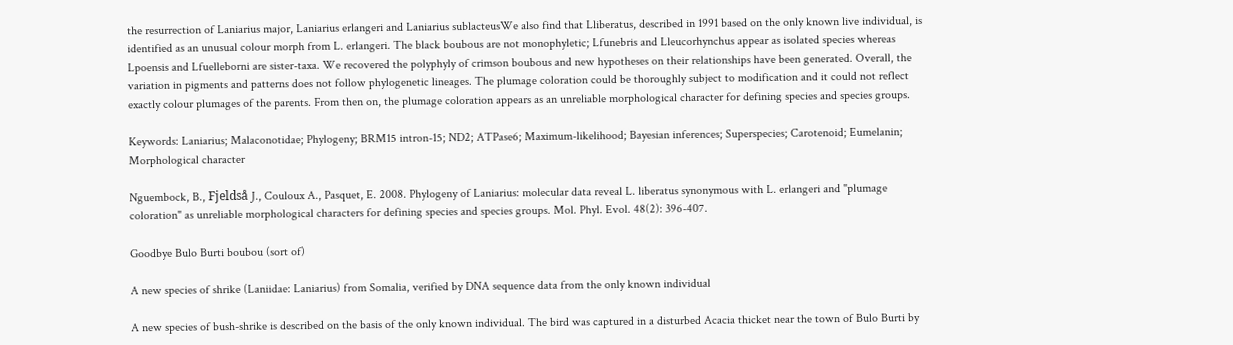the resurrection of Laniarius major, Laniarius erlangeri and Laniarius sublacteusWe also find that Lliberatus, described in 1991 based on the only known live individual, is identified as an unusual colour morph from L. erlangeri. The black boubous are not monophyletic; Lfunebris and Lleucorhynchus appear as isolated species whereas Lpoensis and Lfuelleborni are sister-taxa. We recovered the polyphyly of crimson boubous and new hypotheses on their relationships have been generated. Overall, the variation in pigments and patterns does not follow phylogenetic lineages. The plumage coloration could be thoroughly subject to modification and it could not reflect exactly colour plumages of the parents. From then on, the plumage coloration appears as an unreliable morphological character for defining species and species groups.

Keywords: Laniarius; Malaconotidae; Phylogeny; BRM15 intron-15; ND2; ATPase6; Maximum-likelihood; Bayesian inferences; Superspecies; Carotenoid; Eumelanin; Morphological character

Nguembock, B., Fjeldså J., Couloux A., Pasquet, E. 2008. Phylogeny of Laniarius: molecular data reveal L. liberatus synonymous with L. erlangeri and "plumage coloration" as unreliable morphological characters for defining species and species groups. Mol. Phyl. Evol. 48(2): 396-407.

Goodbye Bulo Burti boubou (sort of)

A new species of shrike (Laniidae: Laniarius) from Somalia, verified by DNA sequence data from the only known individual

A new species of bush-shrike is described on the basis of the only known individual. The bird was captured in a disturbed Acacia thicket near the town of Bulo Burti by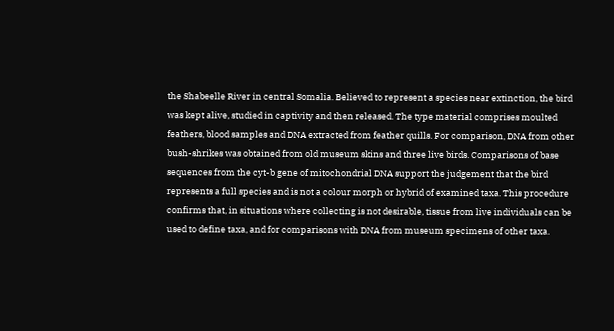the Shabeelle River in central Somalia. Believed to represent a species near extinction, the bird was kept alive, studied in captivity and then released. The type material comprises moulted feathers, blood samples and DNA extracted from feather quills. For comparison, DNA from other bush-shrikes was obtained from old museum skins and three live birds. Comparisons of base sequences from the cyt-b gene of mitochondrial DNA support the judgement that the bird represents a full species and is not a colour morph or hybrid of examined taxa. This procedure confirms that, in situations where collecting is not desirable, tissue from live individuals can be used to define taxa, and for comparisons with DNA from museum specimens of other taxa.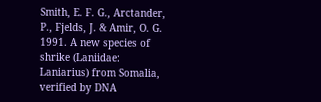Smith, E. F. G., Arctander, P., Fjelds, J. & Amir, O. G. 1991. A new species of shrike (Laniidae: Laniarius) from Somalia, verified by DNA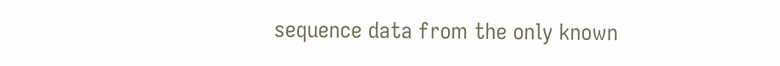sequence data from the only known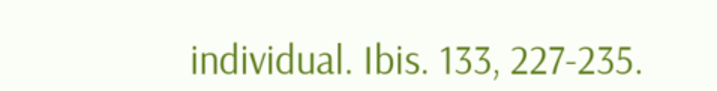individual. Ibis. 133, 227-235.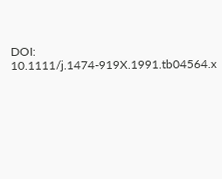DOI: 10.1111/j.1474-919X.1991.tb04564.x